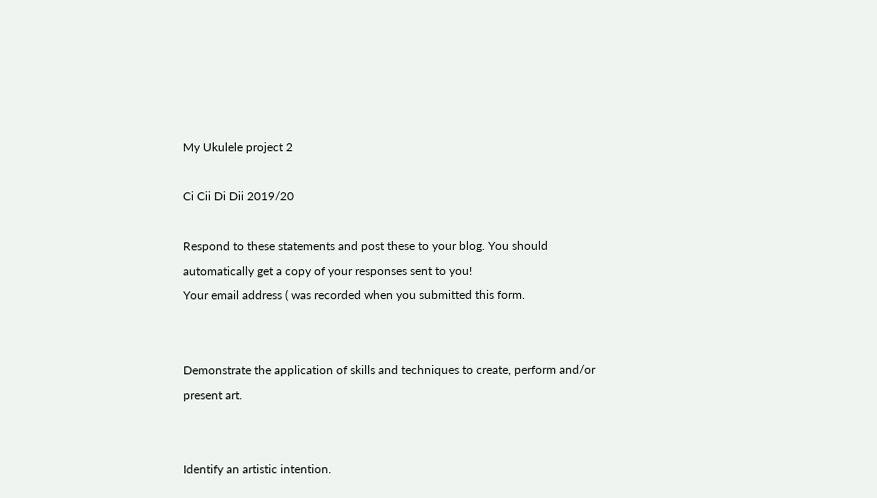My Ukulele project 2

Ci Cii Di Dii 2019/20

Respond to these statements and post these to your blog. You should automatically get a copy of your responses sent to you!
Your email address ( was recorded when you submitted this form.


Demonstrate the application of skills and techniques to create, perform and/or present art.


Identify an artistic intention.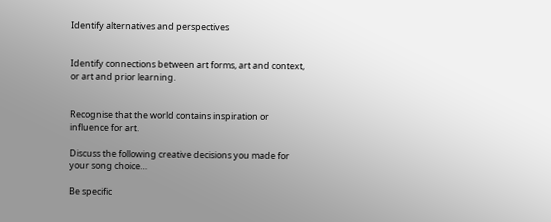Identify alternatives and perspectives


Identify connections between art forms, art and context, or art and prior learning.


Recognise that the world contains inspiration or influence for art.

Discuss the following creative decisions you made for your song choice…

Be specific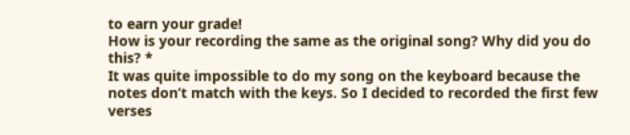to earn your grade!
How is your recording the same as the original song? Why did you do this? *
It was quite impossible to do my song on the keyboard because the notes don’t match with the keys. So I decided to recorded the first few verses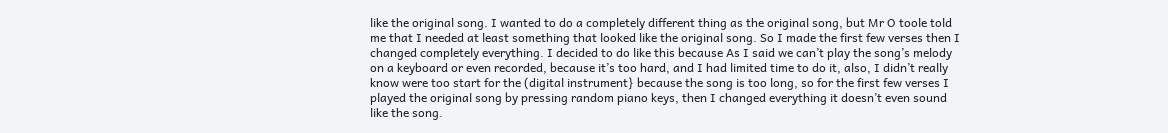like the original song. I wanted to do a completely different thing as the original song, but Mr O toole told me that I needed at least something that looked like the original song. So I made the first few verses then I changed completely everything. I decided to do like this because As I said we can’t play the song’s melody on a keyboard or even recorded, because it’s too hard, and I had limited time to do it, also, I didn’t really know were too start for the (digital instrument} because the song is too long, so for the first few verses I played the original song by pressing random piano keys, then I changed everything it doesn’t even sound like the song.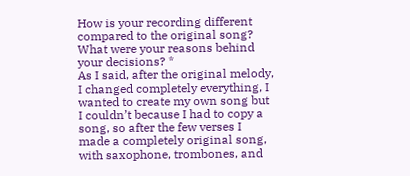How is your recording different compared to the original song? What were your reasons behind your decisions? *
As I said, after the original melody, I changed completely everything, I wanted to create my own song but I couldn’t because I had to copy a song, so after the few verses I made a completely original song, with saxophone, trombones, and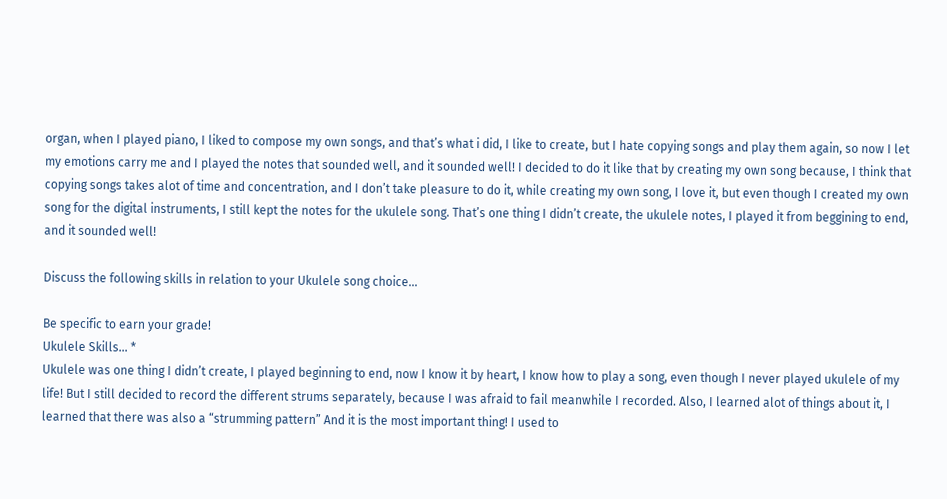organ, when I played piano, I liked to compose my own songs, and that’s what i did, I like to create, but I hate copying songs and play them again, so now I let my emotions carry me and I played the notes that sounded well, and it sounded well! I decided to do it like that by creating my own song because, I think that copying songs takes alot of time and concentration, and I don’t take pleasure to do it, while creating my own song, I love it, but even though I created my own song for the digital instruments, I still kept the notes for the ukulele song. That’s one thing I didn’t create, the ukulele notes, I played it from beggining to end, and it sounded well!

Discuss the following skills in relation to your Ukulele song choice…

Be specific to earn your grade!
Ukulele Skills… *
Ukulele was one thing I didn’t create, I played beginning to end, now I know it by heart, I know how to play a song, even though I never played ukulele of my life! But I still decided to record the different strums separately, because I was afraid to fail meanwhile I recorded. Also, I learned alot of things about it, I learned that there was also a “strumming pattern” And it is the most important thing! I used to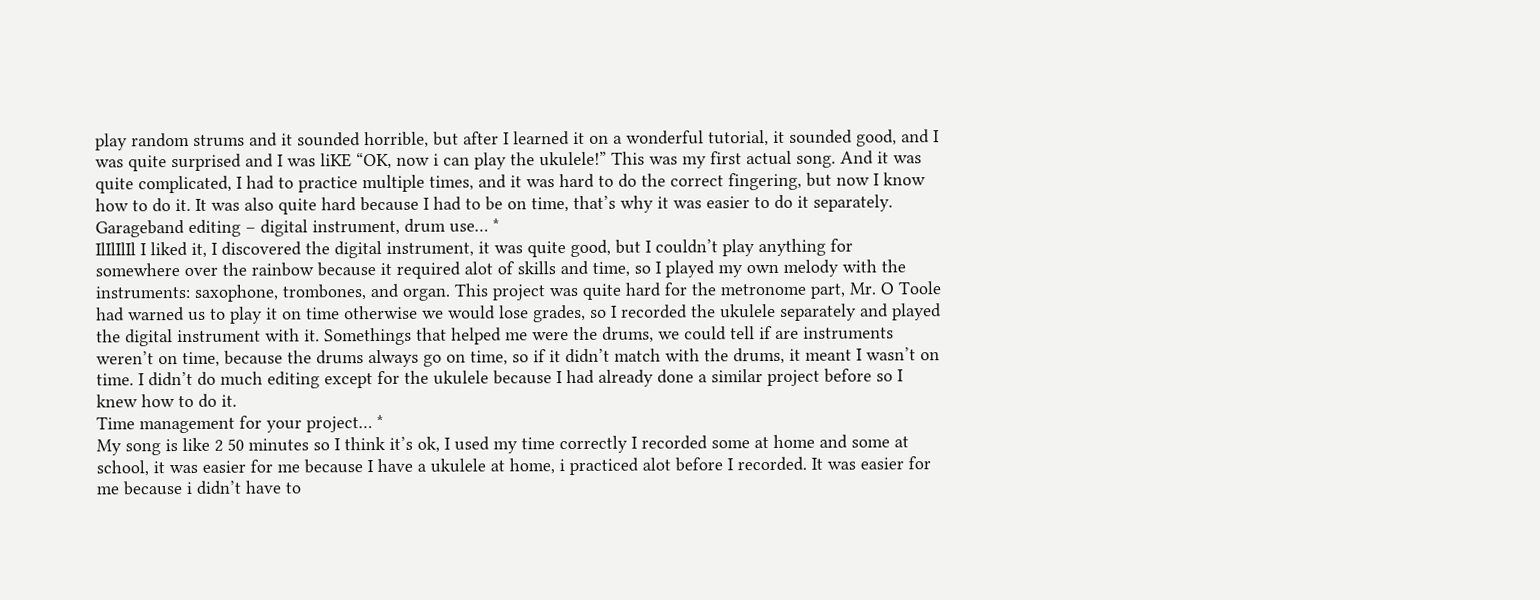play random strums and it sounded horrible, but after I learned it on a wonderful tutorial, it sounded good, and I was quite surprised and I was liKE “OK, now i can play the ukulele!” This was my first actual song. And it was quite complicated, I had to practice multiple times, and it was hard to do the correct fingering, but now I know how to do it. It was also quite hard because I had to be on time, that’s why it was easier to do it separately.
Garageband editing – digital instrument, drum use… *
IlIlIlIl I liked it, I discovered the digital instrument, it was quite good, but I couldn’t play anything for somewhere over the rainbow because it required alot of skills and time, so I played my own melody with the instruments: saxophone, trombones, and organ. This project was quite hard for the metronome part, Mr. O Toole had warned us to play it on time otherwise we would lose grades, so I recorded the ukulele separately and played the digital instrument with it. Somethings that helped me were the drums, we could tell if are instruments weren’t on time, because the drums always go on time, so if it didn’t match with the drums, it meant I wasn’t on time. I didn’t do much editing except for the ukulele because I had already done a similar project before so I knew how to do it.
Time management for your project… *
My song is like 2 50 minutes so I think it’s ok, I used my time correctly I recorded some at home and some at school, it was easier for me because I have a ukulele at home, i practiced alot before I recorded. It was easier for me because i didn’t have to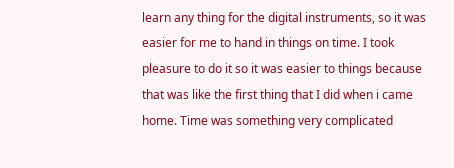learn any thing for the digital instruments, so it was easier for me to hand in things on time. I took pleasure to do it so it was easier to things because that was like the first thing that I did when i came home. Time was something very complicated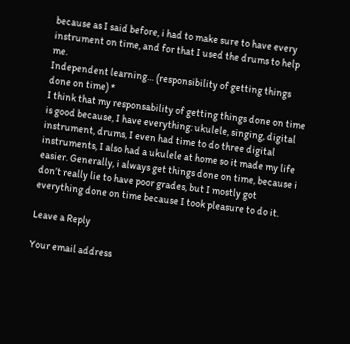because as I said before, i had to make sure to have every instrument on time, and for that I used the drums to help me.
Independent learning… (responsibility of getting things done on time) *
I think that my responsability of getting things done on time is good because, I have everything: ukulele, singing, digital instrument, drums, I even had time to do three digital instruments, I also had a ukulele at home so it made my life easier. Generally, i always get things done on time, because i don’t really lie to have poor grades, but I mostly got everything done on time because I took pleasure to do it.

Leave a Reply

Your email address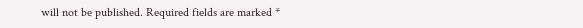will not be published. Required fields are marked *